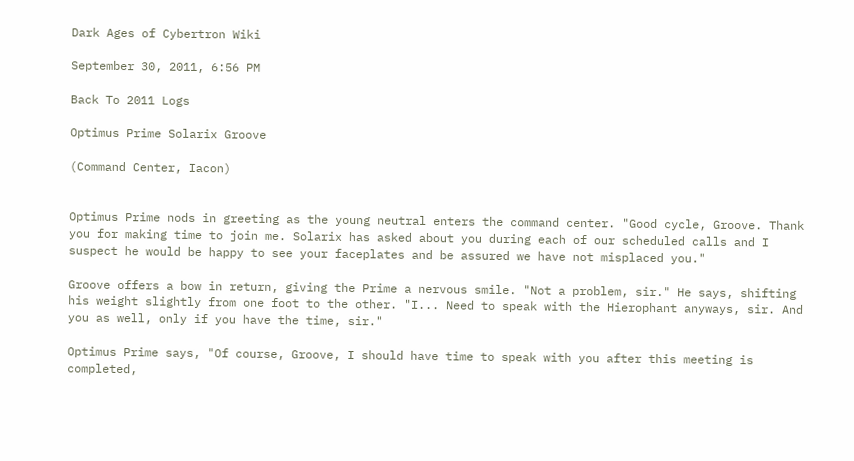Dark Ages of Cybertron Wiki

September 30, 2011, 6:56 PM

Back To 2011 Logs

Optimus Prime Solarix Groove

(Command Center, Iacon)


Optimus Prime nods in greeting as the young neutral enters the command center. "Good cycle, Groove. Thank you for making time to join me. Solarix has asked about you during each of our scheduled calls and I suspect he would be happy to see your faceplates and be assured we have not misplaced you."

Groove offers a bow in return, giving the Prime a nervous smile. "Not a problem, sir." He says, shifting his weight slightly from one foot to the other. "I... Need to speak with the Hierophant anyways, sir. And you as well, only if you have the time, sir."

Optimus Prime says, "Of course, Groove, I should have time to speak with you after this meeting is completed,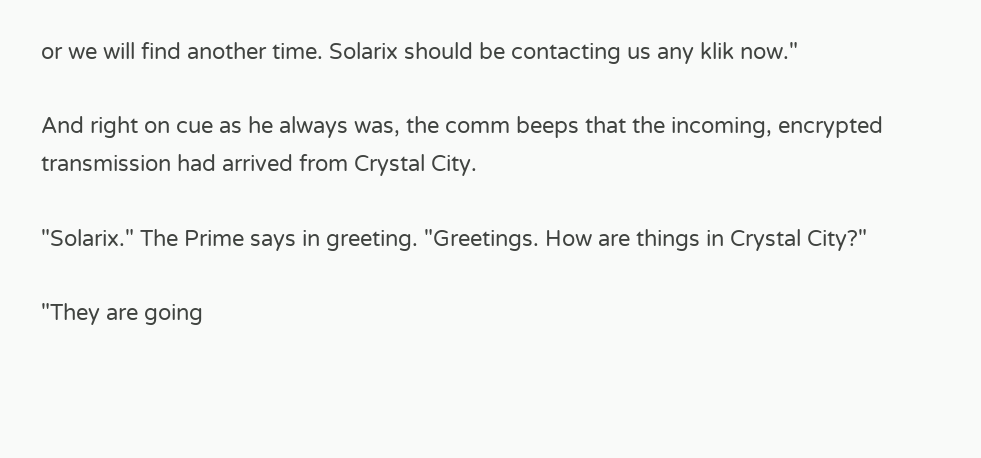or we will find another time. Solarix should be contacting us any klik now."

And right on cue as he always was, the comm beeps that the incoming, encrypted transmission had arrived from Crystal City.

"Solarix." The Prime says in greeting. "Greetings. How are things in Crystal City?"

"They are going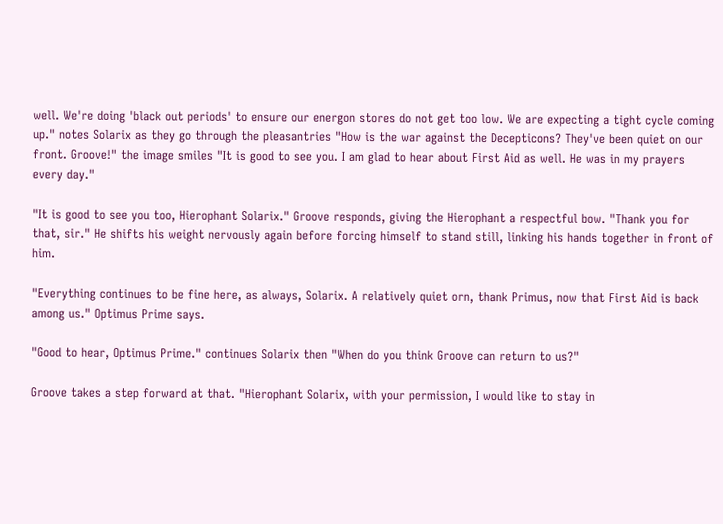well. We're doing 'black out periods' to ensure our energon stores do not get too low. We are expecting a tight cycle coming up." notes Solarix as they go through the pleasantries "How is the war against the Decepticons? They've been quiet on our front. Groove!" the image smiles "It is good to see you. I am glad to hear about First Aid as well. He was in my prayers every day."

"It is good to see you too, Hierophant Solarix." Groove responds, giving the Hierophant a respectful bow. "Thank you for that, sir." He shifts his weight nervously again before forcing himself to stand still, linking his hands together in front of him.

"Everything continues to be fine here, as always, Solarix. A relatively quiet orn, thank Primus, now that First Aid is back among us." Optimus Prime says.

"Good to hear, Optimus Prime." continues Solarix then "When do you think Groove can return to us?"

Groove takes a step forward at that. "Hierophant Solarix, with your permission, I would like to stay in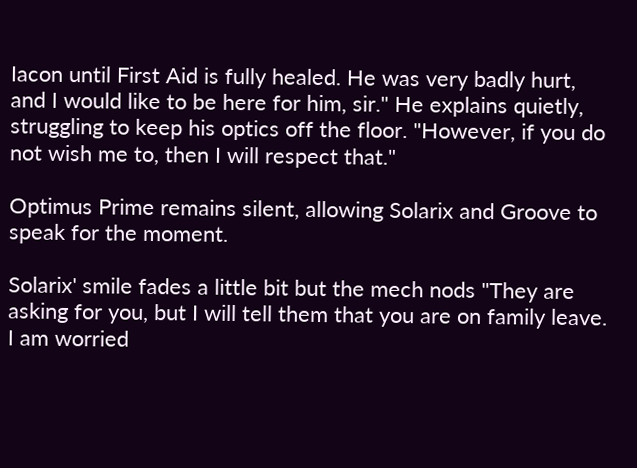Iacon until First Aid is fully healed. He was very badly hurt, and I would like to be here for him, sir." He explains quietly, struggling to keep his optics off the floor. "However, if you do not wish me to, then I will respect that."

Optimus Prime remains silent, allowing Solarix and Groove to speak for the moment.

Solarix' smile fades a little bit but the mech nods "They are asking for you, but I will tell them that you are on family leave. I am worried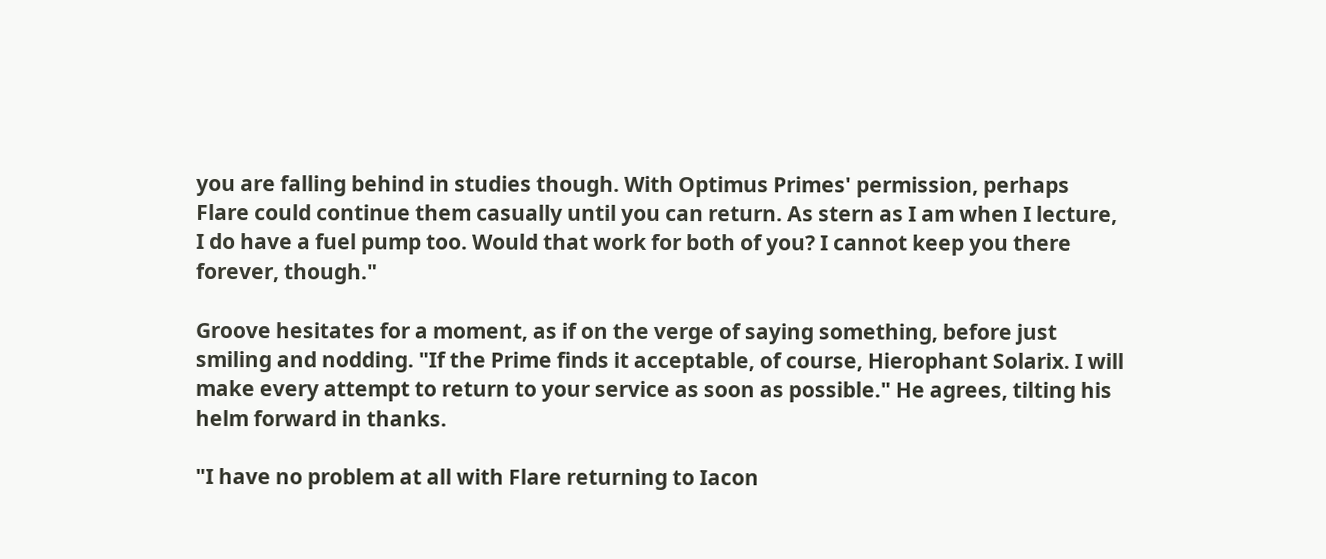you are falling behind in studies though. With Optimus Primes' permission, perhaps Flare could continue them casually until you can return. As stern as I am when I lecture, I do have a fuel pump too. Would that work for both of you? I cannot keep you there forever, though."

Groove hesitates for a moment, as if on the verge of saying something, before just smiling and nodding. "If the Prime finds it acceptable, of course, Hierophant Solarix. I will make every attempt to return to your service as soon as possible." He agrees, tilting his helm forward in thanks.

"I have no problem at all with Flare returning to Iacon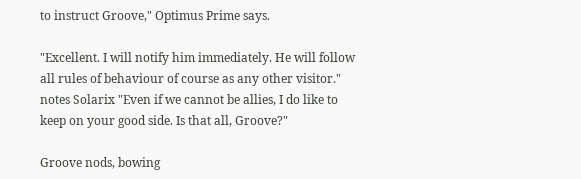to instruct Groove," Optimus Prime says.

"Excellent. I will notify him immediately. He will follow all rules of behaviour of course as any other visitor." notes Solarix "Even if we cannot be allies, I do like to keep on your good side. Is that all, Groove?"

Groove nods, bowing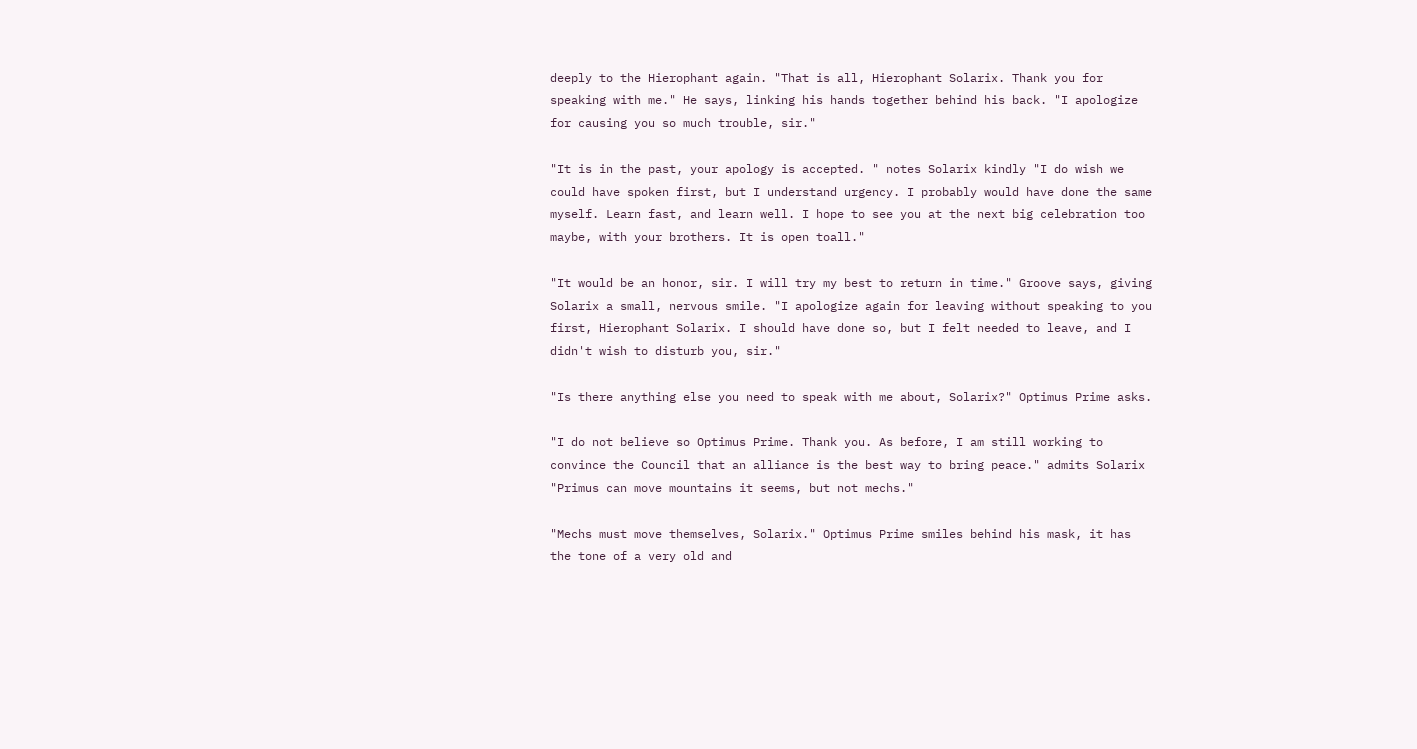deeply to the Hierophant again. "That is all, Hierophant Solarix. Thank you for speaking with me." He says, linking his hands together behind his back. "I apologize for causing you so much trouble, sir."

"It is in the past, your apology is accepted. " notes Solarix kindly "I do wish we could have spoken first, but I understand urgency. I probably would have done the same myself. Learn fast, and learn well. I hope to see you at the next big celebration too maybe, with your brothers. It is open toall."

"It would be an honor, sir. I will try my best to return in time." Groove says, giving Solarix a small, nervous smile. "I apologize again for leaving without speaking to you first, Hierophant Solarix. I should have done so, but I felt needed to leave, and I didn't wish to disturb you, sir."

"Is there anything else you need to speak with me about, Solarix?" Optimus Prime asks.

"I do not believe so Optimus Prime. Thank you. As before, I am still working to convince the Council that an alliance is the best way to bring peace." admits Solarix "Primus can move mountains it seems, but not mechs."

"Mechs must move themselves, Solarix." Optimus Prime smiles behind his mask, it has the tone of a very old and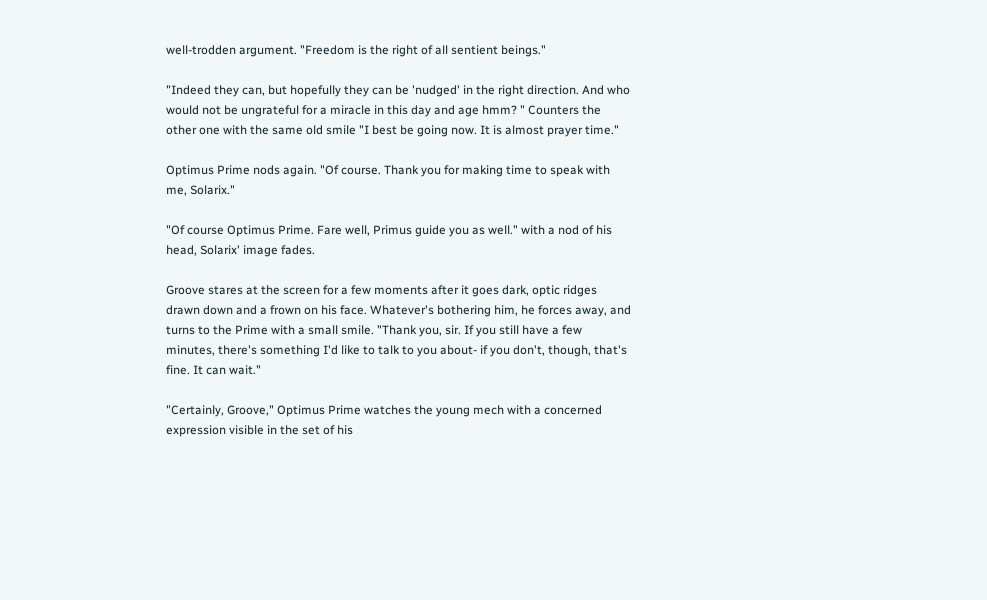well-trodden argument. "Freedom is the right of all sentient beings."

"Indeed they can, but hopefully they can be 'nudged' in the right direction. And who would not be ungrateful for a miracle in this day and age hmm? " Counters the other one with the same old smile "I best be going now. It is almost prayer time."

Optimus Prime nods again. "Of course. Thank you for making time to speak with me, Solarix."

"Of course Optimus Prime. Fare well, Primus guide you as well." with a nod of his head, Solarix' image fades.

Groove stares at the screen for a few moments after it goes dark, optic ridges drawn down and a frown on his face. Whatever's bothering him, he forces away, and turns to the Prime with a small smile. "Thank you, sir. If you still have a few minutes, there's something I'd like to talk to you about- if you don't, though, that's fine. It can wait."

"Certainly, Groove," Optimus Prime watches the young mech with a concerned expression visible in the set of his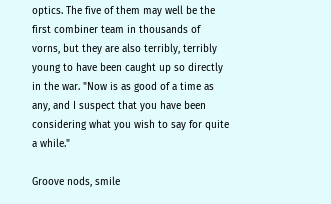optics. The five of them may well be the first combiner team in thousands of vorns, but they are also terribly, terribly young to have been caught up so directly in the war. "Now is as good of a time as any, and I suspect that you have been considering what you wish to say for quite a while."

Groove nods, smile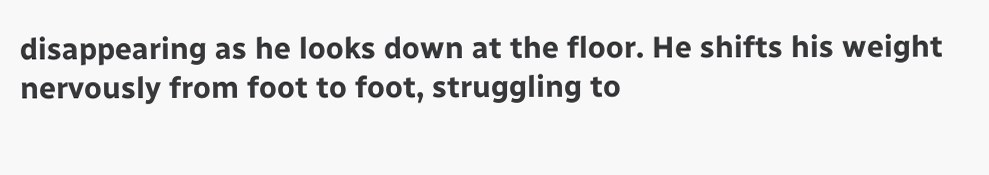disappearing as he looks down at the floor. He shifts his weight nervously from foot to foot, struggling to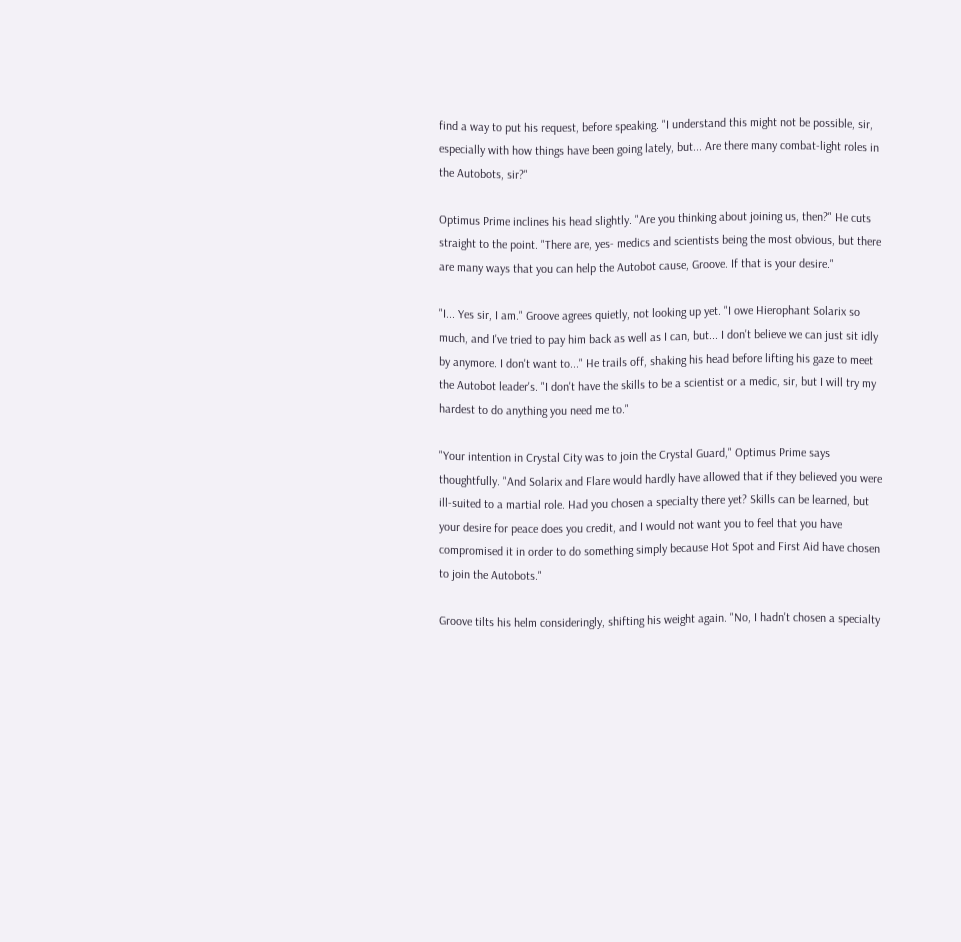find a way to put his request, before speaking. "I understand this might not be possible, sir, especially with how things have been going lately, but... Are there many combat-light roles in the Autobots, sir?"

Optimus Prime inclines his head slightly. "Are you thinking about joining us, then?" He cuts straight to the point. "There are, yes- medics and scientists being the most obvious, but there are many ways that you can help the Autobot cause, Groove. If that is your desire."

"I... Yes sir, I am." Groove agrees quietly, not looking up yet. "I owe Hierophant Solarix so much, and I've tried to pay him back as well as I can, but... I don't believe we can just sit idly by anymore. I don't want to..." He trails off, shaking his head before lifting his gaze to meet the Autobot leader's. "I don't have the skills to be a scientist or a medic, sir, but I will try my hardest to do anything you need me to."

"Your intention in Crystal City was to join the Crystal Guard," Optimus Prime says thoughtfully. "And Solarix and Flare would hardly have allowed that if they believed you were ill-suited to a martial role. Had you chosen a specialty there yet? Skills can be learned, but your desire for peace does you credit, and I would not want you to feel that you have compromised it in order to do something simply because Hot Spot and First Aid have chosen to join the Autobots."

Groove tilts his helm consideringly, shifting his weight again. "No, I hadn't chosen a specialty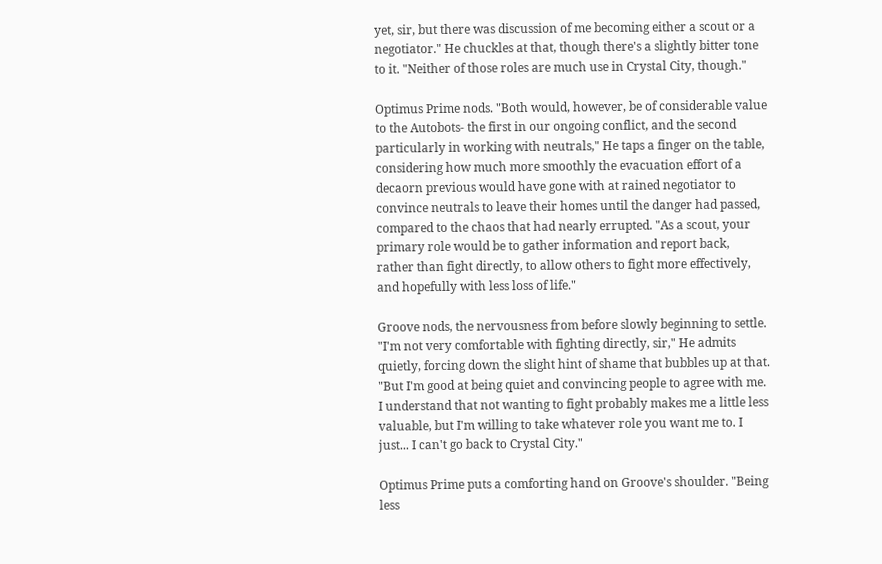yet, sir, but there was discussion of me becoming either a scout or a negotiator." He chuckles at that, though there's a slightly bitter tone to it. "Neither of those roles are much use in Crystal City, though."

Optimus Prime nods. "Both would, however, be of considerable value to the Autobots- the first in our ongoing conflict, and the second particularly in working with neutrals," He taps a finger on the table, considering how much more smoothly the evacuation effort of a decaorn previous would have gone with at rained negotiator to convince neutrals to leave their homes until the danger had passed, compared to the chaos that had nearly errupted. "As a scout, your primary role would be to gather information and report back, rather than fight directly, to allow others to fight more effectively, and hopefully with less loss of life."

Groove nods, the nervousness from before slowly beginning to settle. "I'm not very comfortable with fighting directly, sir," He admits quietly, forcing down the slight hint of shame that bubbles up at that. "But I'm good at being quiet and convincing people to agree with me. I understand that not wanting to fight probably makes me a little less valuable, but I'm willing to take whatever role you want me to. I just... I can't go back to Crystal City."

Optimus Prime puts a comforting hand on Groove's shoulder. "Being less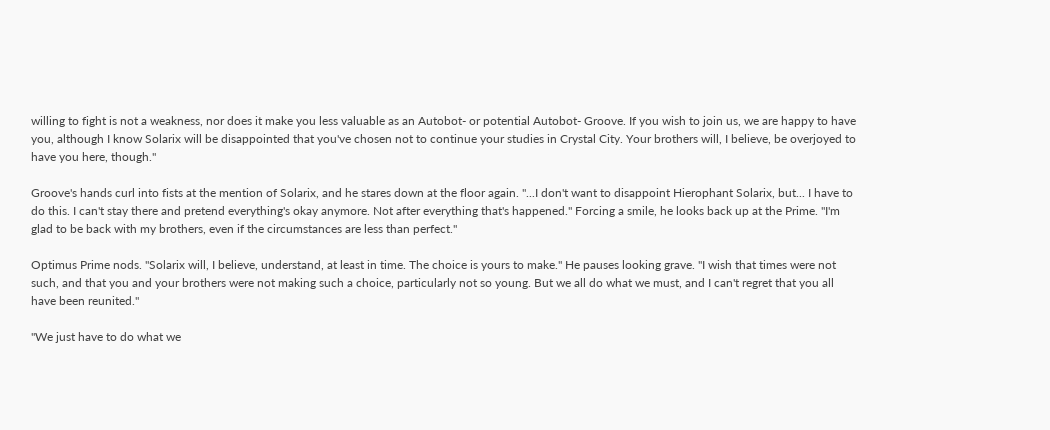willing to fight is not a weakness, nor does it make you less valuable as an Autobot- or potential Autobot- Groove. If you wish to join us, we are happy to have you, although I know Solarix will be disappointed that you've chosen not to continue your studies in Crystal City. Your brothers will, I believe, be overjoyed to have you here, though."

Groove's hands curl into fists at the mention of Solarix, and he stares down at the floor again. "...I don't want to disappoint Hierophant Solarix, but... I have to do this. I can't stay there and pretend everything's okay anymore. Not after everything that's happened." Forcing a smile, he looks back up at the Prime. "I'm glad to be back with my brothers, even if the circumstances are less than perfect."

Optimus Prime nods. "Solarix will, I believe, understand, at least in time. The choice is yours to make." He pauses looking grave. "I wish that times were not such, and that you and your brothers were not making such a choice, particularly not so young. But we all do what we must, and I can't regret that you all have been reunited."

"We just have to do what we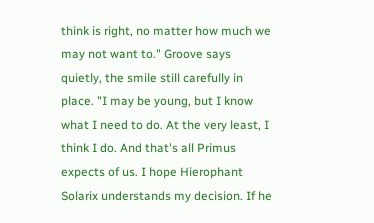think is right, no matter how much we may not want to." Groove says quietly, the smile still carefully in place. "I may be young, but I know what I need to do. At the very least, I think I do. And that's all Primus expects of us. I hope Hierophant Solarix understands my decision. If he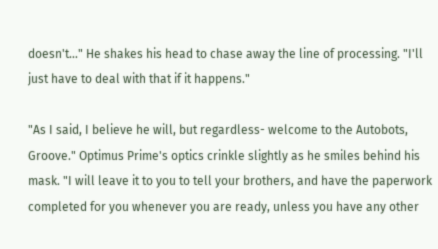doesn't..." He shakes his head to chase away the line of processing. "I'll just have to deal with that if it happens."

"As I said, I believe he will, but regardless- welcome to the Autobots, Groove." Optimus Prime's optics crinkle slightly as he smiles behind his mask. "I will leave it to you to tell your brothers, and have the paperwork completed for you whenever you are ready, unless you have any other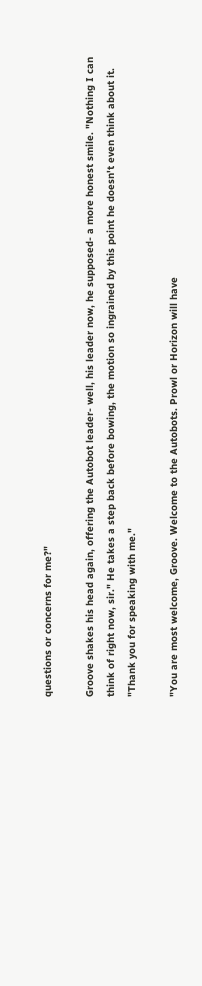questions or concerns for me?"

Groove shakes his head again, offering the Autobot leader- well, his leader now, he supposed- a more honest smile. "Nothing I can think of right now, sir." He takes a step back before bowing, the motion so ingrained by this point he doesn't even think about it. "Thank you for speaking with me."

"You are most welcome, Groove. Welcome to the Autobots. Prowl or Horizon will have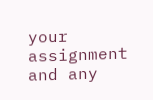your assignment and any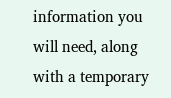information you will need, along with a temporary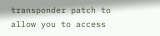transponder patch to allow you to access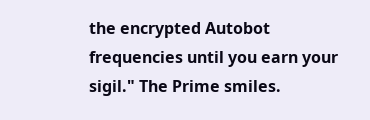the encrypted Autobot frequencies until you earn your sigil." The Prime smiles.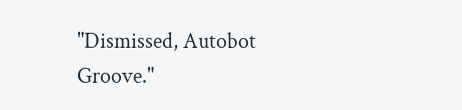"Dismissed, Autobot Groove."